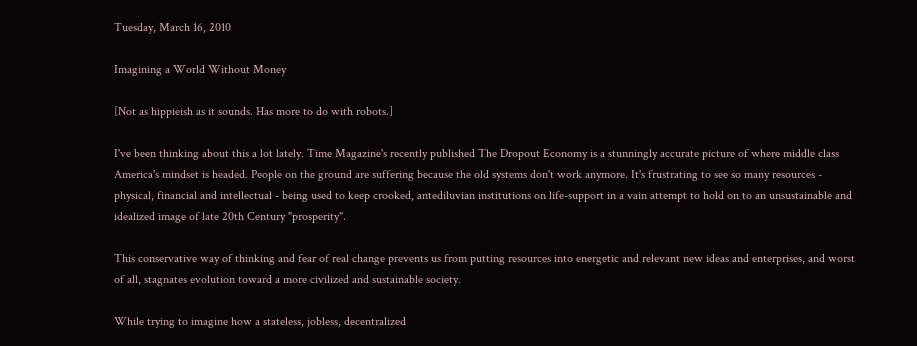Tuesday, March 16, 2010

Imagining a World Without Money

[Not as hippieish as it sounds. Has more to do with robots.]

I've been thinking about this a lot lately. Time Magazine's recently published The Dropout Economy is a stunningly accurate picture of where middle class America's mindset is headed. People on the ground are suffering because the old systems don't work anymore. It's frustrating to see so many resources - physical, financial and intellectual - being used to keep crooked, antediluvian institutions on life-support in a vain attempt to hold on to an unsustainable and idealized image of late 20th Century "prosperity".

This conservative way of thinking and fear of real change prevents us from putting resources into energetic and relevant new ideas and enterprises, and worst of all, stagnates evolution toward a more civilized and sustainable society.

While trying to imagine how a stateless, jobless, decentralized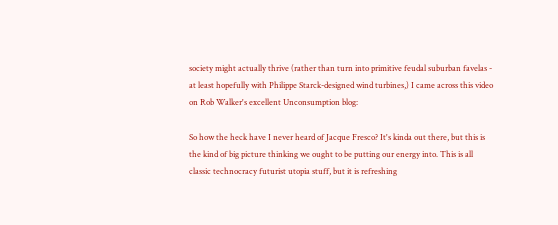society might actually thrive (rather than turn into primitive feudal suburban favelas - at least hopefully with Philippe Starck-designed wind turbines,) I came across this video on Rob Walker's excellent Unconsumption blog:

So how the heck have I never heard of Jacque Fresco? It's kinda out there, but this is the kind of big picture thinking we ought to be putting our energy into. This is all classic technocracy futurist utopia stuff, but it is refreshing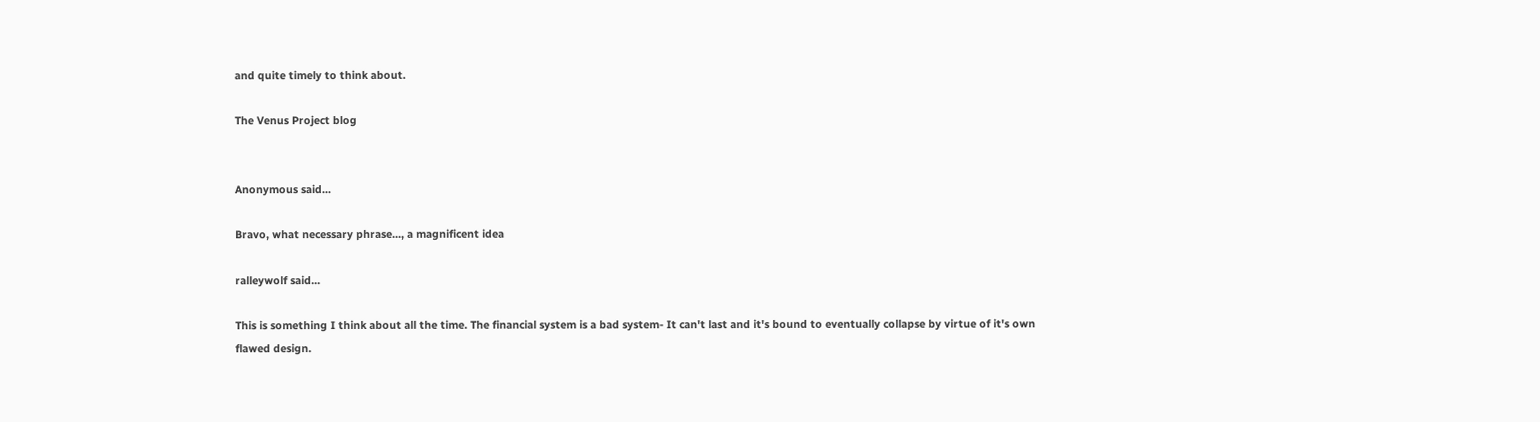and quite timely to think about.

The Venus Project blog


Anonymous said...

Bravo, what necessary phrase..., a magnificent idea

ralleywolf said...

This is something I think about all the time. The financial system is a bad system- It can't last and it's bound to eventually collapse by virtue of it's own flawed design.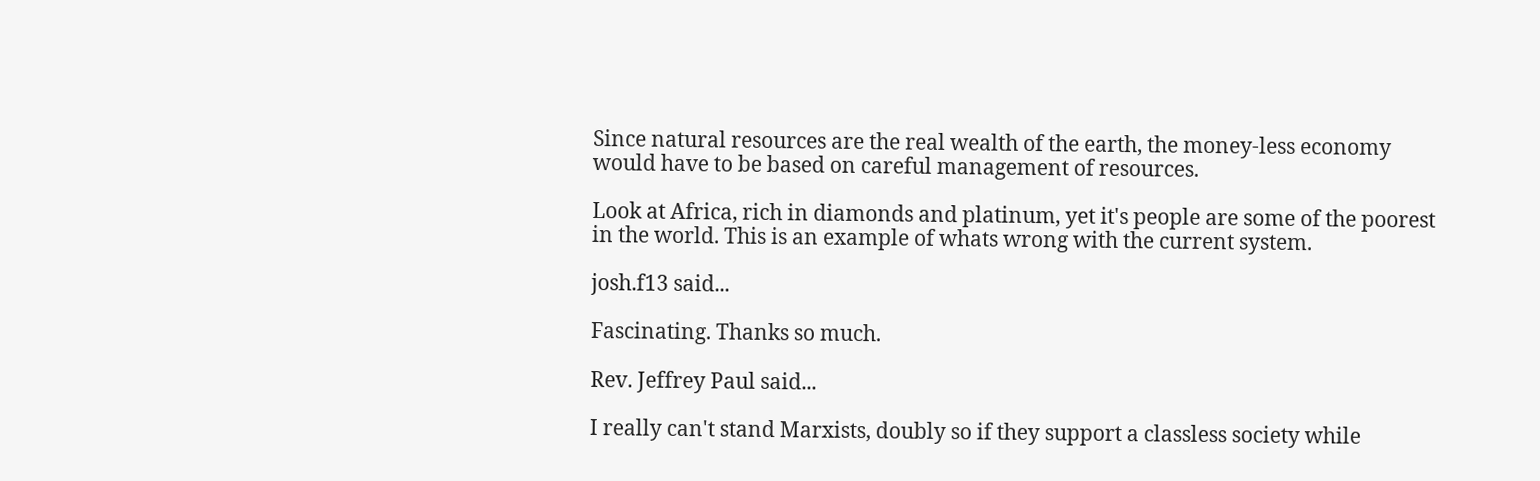Since natural resources are the real wealth of the earth, the money-less economy would have to be based on careful management of resources.

Look at Africa, rich in diamonds and platinum, yet it's people are some of the poorest in the world. This is an example of whats wrong with the current system.

josh.f13 said...

Fascinating. Thanks so much.

Rev. Jeffrey Paul said...

I really can't stand Marxists, doubly so if they support a classless society while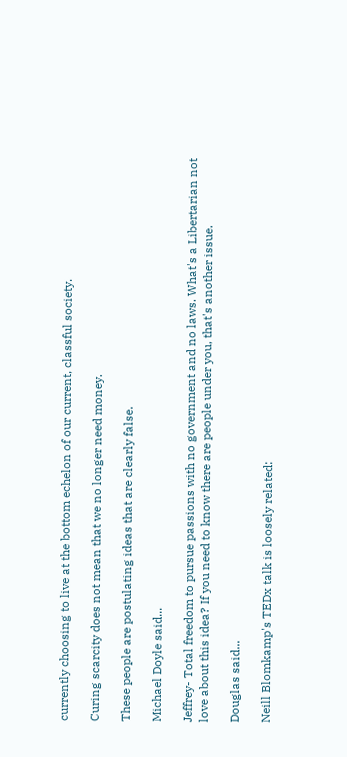currently choosing to live at the bottom echelon of our current, classful society.

Curing scarcity does not mean that we no longer need money.

These people are postulating ideas that are clearly false.

Michael Doyle said...

Jeffrey- Total freedom to pursue passions with no government and no laws. What's a Libertarian not love about this idea? If you need to know there are people under you, that's another issue.

Douglas said...

Neill Blomkamp's TEDx talk is loosely related: